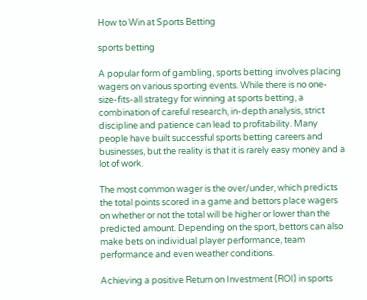How to Win at Sports Betting

sports betting

A popular form of gambling, sports betting involves placing wagers on various sporting events. While there is no one-size-fits-all strategy for winning at sports betting, a combination of careful research, in-depth analysis, strict discipline and patience can lead to profitability. Many people have built successful sports betting careers and businesses, but the reality is that it is rarely easy money and a lot of work.

The most common wager is the over/under, which predicts the total points scored in a game and bettors place wagers on whether or not the total will be higher or lower than the predicted amount. Depending on the sport, bettors can also make bets on individual player performance, team performance and even weather conditions.

Achieving a positive Return on Investment (ROI) in sports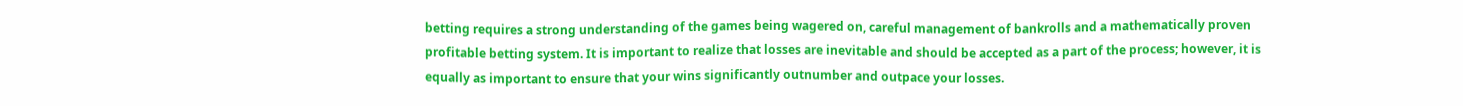betting requires a strong understanding of the games being wagered on, careful management of bankrolls and a mathematically proven profitable betting system. It is important to realize that losses are inevitable and should be accepted as a part of the process; however, it is equally as important to ensure that your wins significantly outnumber and outpace your losses.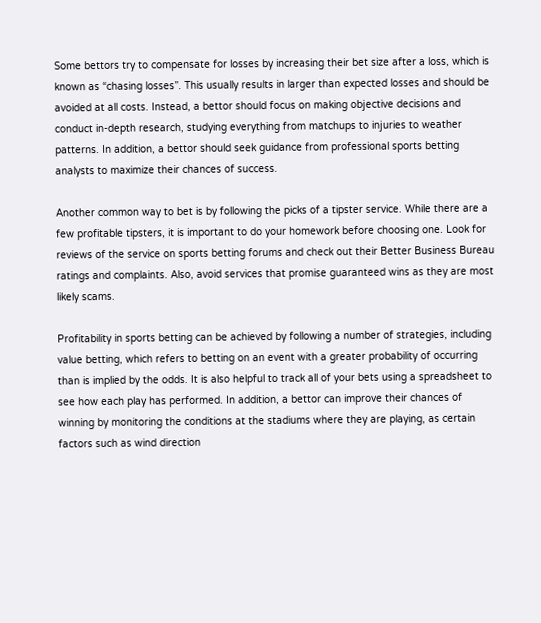Some bettors try to compensate for losses by increasing their bet size after a loss, which is known as “chasing losses”. This usually results in larger than expected losses and should be avoided at all costs. Instead, a bettor should focus on making objective decisions and conduct in-depth research, studying everything from matchups to injuries to weather patterns. In addition, a bettor should seek guidance from professional sports betting analysts to maximize their chances of success.

Another common way to bet is by following the picks of a tipster service. While there are a few profitable tipsters, it is important to do your homework before choosing one. Look for reviews of the service on sports betting forums and check out their Better Business Bureau ratings and complaints. Also, avoid services that promise guaranteed wins as they are most likely scams.

Profitability in sports betting can be achieved by following a number of strategies, including value betting, which refers to betting on an event with a greater probability of occurring than is implied by the odds. It is also helpful to track all of your bets using a spreadsheet to see how each play has performed. In addition, a bettor can improve their chances of winning by monitoring the conditions at the stadiums where they are playing, as certain factors such as wind direction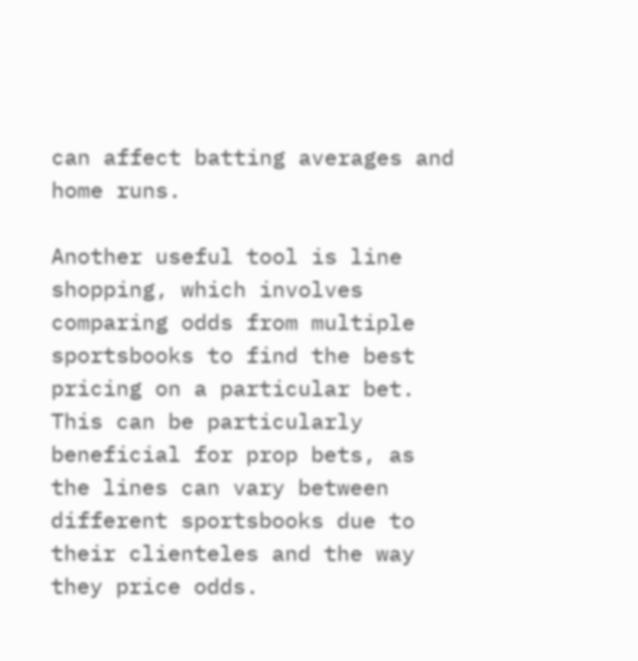can affect batting averages and home runs.

Another useful tool is line shopping, which involves comparing odds from multiple sportsbooks to find the best pricing on a particular bet. This can be particularly beneficial for prop bets, as the lines can vary between different sportsbooks due to their clienteles and the way they price odds.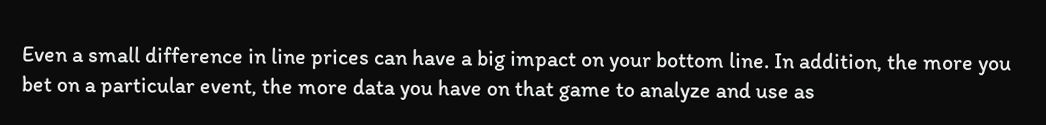Even a small difference in line prices can have a big impact on your bottom line. In addition, the more you bet on a particular event, the more data you have on that game to analyze and use as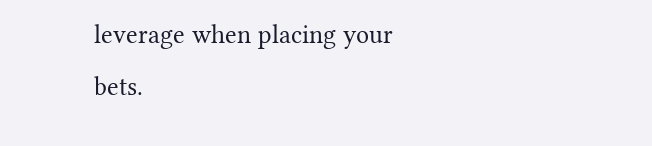leverage when placing your bets.